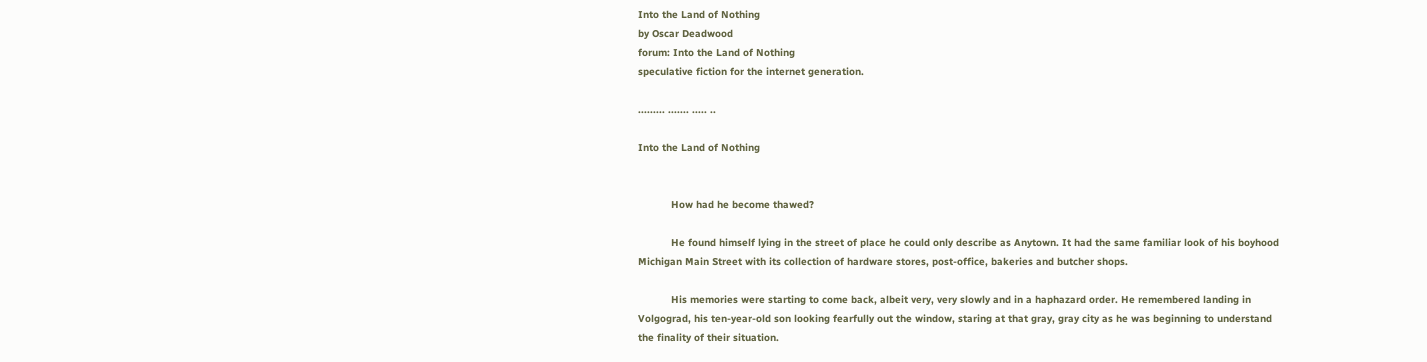Into the Land of Nothing
by Oscar Deadwood
forum: Into the Land of Nothing
speculative fiction for the internet generation.

......... ....... ..... ..

Into the Land of Nothing


           How had he become thawed?

           He found himself lying in the street of place he could only describe as Anytown. It had the same familiar look of his boyhood Michigan Main Street with its collection of hardware stores, post-office, bakeries and butcher shops.

           His memories were starting to come back, albeit very, very slowly and in a haphazard order. He remembered landing in Volgograd, his ten-year-old son looking fearfully out the window, staring at that gray, gray city as he was beginning to understand the finality of their situation.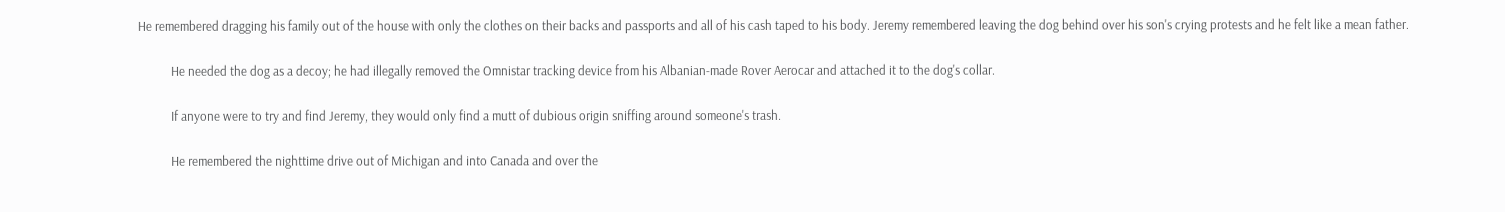He remembered dragging his family out of the house with only the clothes on their backs and passports and all of his cash taped to his body. Jeremy remembered leaving the dog behind over his son's crying protests and he felt like a mean father.

           He needed the dog as a decoy; he had illegally removed the Omnistar tracking device from his Albanian-made Rover Aerocar and attached it to the dog's collar.

           If anyone were to try and find Jeremy, they would only find a mutt of dubious origin sniffing around someone's trash.

           He remembered the nighttime drive out of Michigan and into Canada and over the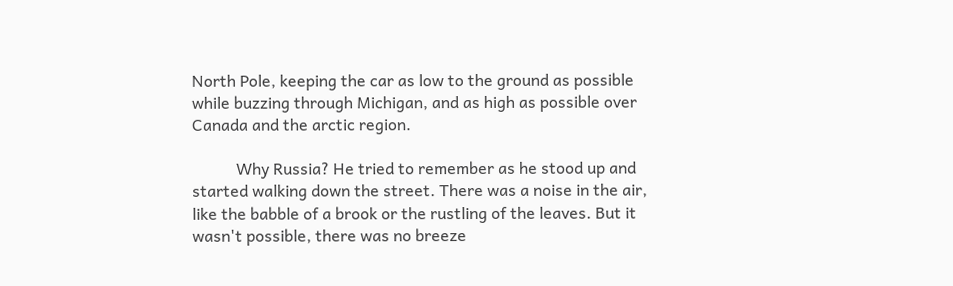North Pole, keeping the car as low to the ground as possible while buzzing through Michigan, and as high as possible over Canada and the arctic region.

           Why Russia? He tried to remember as he stood up and started walking down the street. There was a noise in the air, like the babble of a brook or the rustling of the leaves. But it wasn't possible, there was no breeze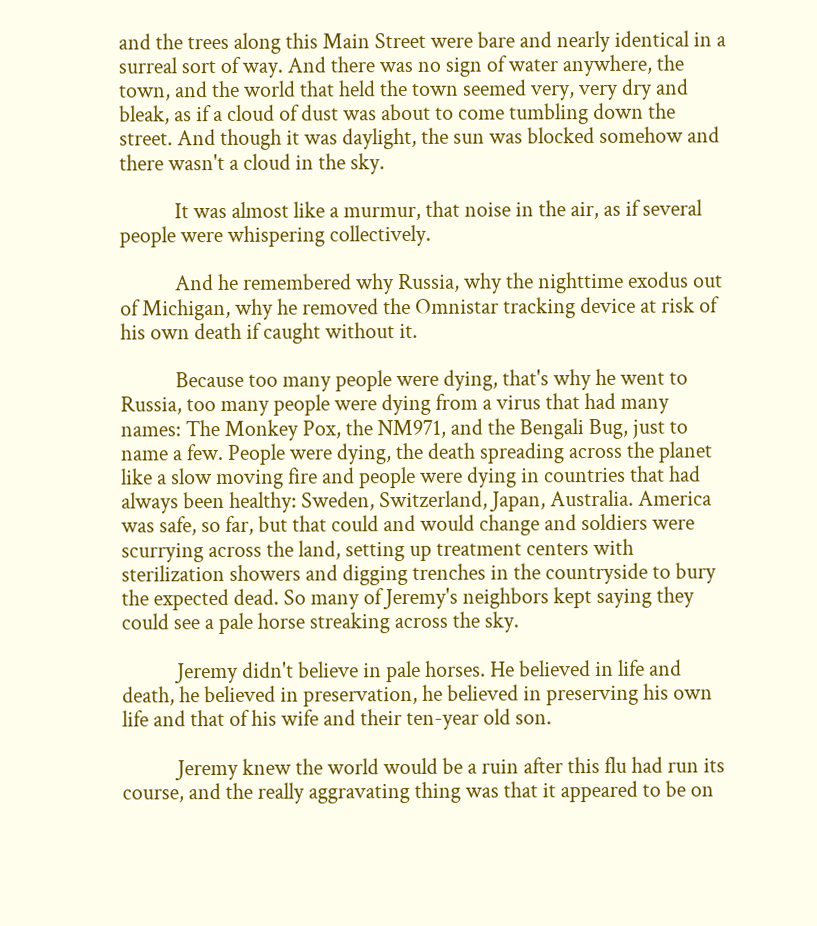and the trees along this Main Street were bare and nearly identical in a surreal sort of way. And there was no sign of water anywhere, the town, and the world that held the town seemed very, very dry and bleak, as if a cloud of dust was about to come tumbling down the street. And though it was daylight, the sun was blocked somehow and there wasn't a cloud in the sky.

           It was almost like a murmur, that noise in the air, as if several people were whispering collectively.

           And he remembered why Russia, why the nighttime exodus out of Michigan, why he removed the Omnistar tracking device at risk of his own death if caught without it.

           Because too many people were dying, that's why he went to Russia, too many people were dying from a virus that had many names: The Monkey Pox, the NM971, and the Bengali Bug, just to name a few. People were dying, the death spreading across the planet like a slow moving fire and people were dying in countries that had always been healthy: Sweden, Switzerland, Japan, Australia. America was safe, so far, but that could and would change and soldiers were scurrying across the land, setting up treatment centers with sterilization showers and digging trenches in the countryside to bury the expected dead. So many of Jeremy's neighbors kept saying they could see a pale horse streaking across the sky.

           Jeremy didn't believe in pale horses. He believed in life and death, he believed in preservation, he believed in preserving his own life and that of his wife and their ten-year old son.

           Jeremy knew the world would be a ruin after this flu had run its course, and the really aggravating thing was that it appeared to be on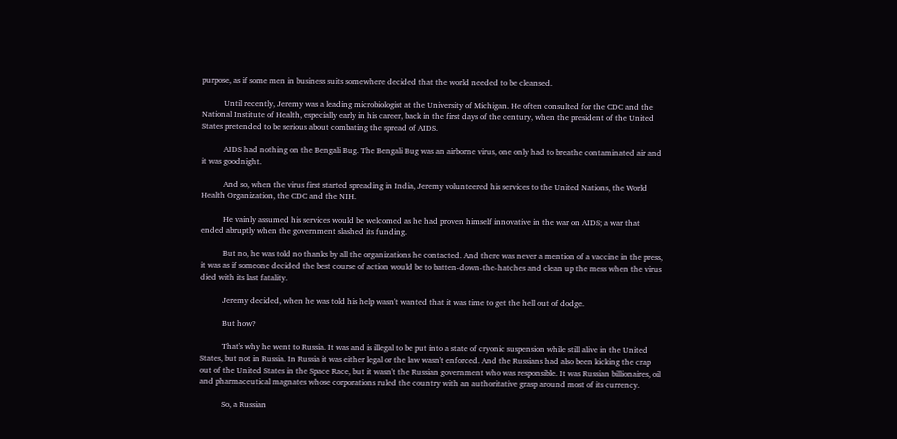purpose, as if some men in business suits somewhere decided that the world needed to be cleansed.

           Until recently, Jeremy was a leading microbiologist at the University of Michigan. He often consulted for the CDC and the National Institute of Health, especially early in his career, back in the first days of the century, when the president of the United States pretended to be serious about combating the spread of AIDS.

           AIDS had nothing on the Bengali Bug. The Bengali Bug was an airborne virus, one only had to breathe contaminated air and it was goodnight.

           And so, when the virus first started spreading in India, Jeremy volunteered his services to the United Nations, the World Health Organization, the CDC and the NIH.

           He vainly assumed his services would be welcomed as he had proven himself innovative in the war on AIDS; a war that ended abruptly when the government slashed its funding.

           But no, he was told no thanks by all the organizations he contacted. And there was never a mention of a vaccine in the press, it was as if someone decided the best course of action would be to batten-down-the-hatches and clean up the mess when the virus died with its last fatality.

           Jeremy decided, when he was told his help wasn't wanted that it was time to get the hell out of dodge.

           But how?

           That's why he went to Russia. It was and is illegal to be put into a state of cryonic suspension while still alive in the United States, but not in Russia. In Russia it was either legal or the law wasn't enforced. And the Russians had also been kicking the crap out of the United States in the Space Race, but it wasn't the Russian government who was responsible. It was Russian billionaires, oil and pharmaceutical magnates whose corporations ruled the country with an authoritative grasp around most of its currency.

           So, a Russian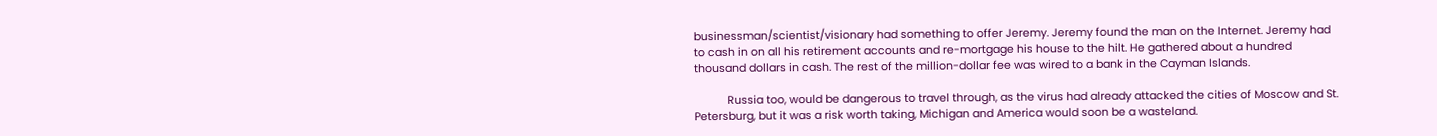businessman/scientist/visionary had something to offer Jeremy. Jeremy found the man on the Internet. Jeremy had to cash in on all his retirement accounts and re-mortgage his house to the hilt. He gathered about a hundred thousand dollars in cash. The rest of the million-dollar fee was wired to a bank in the Cayman Islands.

           Russia too, would be dangerous to travel through, as the virus had already attacked the cities of Moscow and St. Petersburg, but it was a risk worth taking, Michigan and America would soon be a wasteland.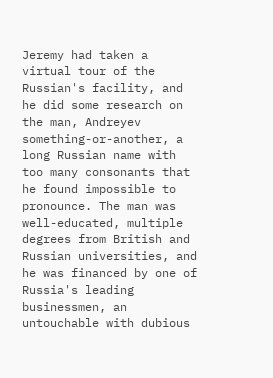Jeremy had taken a virtual tour of the Russian's facility, and he did some research on the man, Andreyev something-or-another, a long Russian name with too many consonants that he found impossible to pronounce. The man was well-educated, multiple degrees from British and Russian universities, and he was financed by one of Russia's leading businessmen, an untouchable with dubious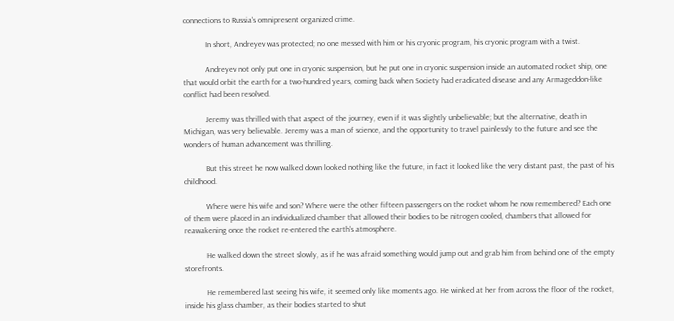connections to Russia's omnipresent organized crime.

           In short, Andreyev was protected; no one messed with him or his cryonic program, his cryonic program with a twist.

           Andreyev not only put one in cryonic suspension, but he put one in cryonic suspension inside an automated rocket ship, one that would orbit the earth for a two-hundred years, coming back when Society had eradicated disease and any Armageddon-like conflict had been resolved.

           Jeremy was thrilled with that aspect of the journey, even if it was slightly unbelievable; but the alternative, death in Michigan, was very believable. Jeremy was a man of science, and the opportunity to travel painlessly to the future and see the wonders of human advancement was thrilling.

           But this street he now walked down looked nothing like the future, in fact it looked like the very distant past, the past of his childhood.

           Where were his wife and son? Where were the other fifteen passengers on the rocket whom he now remembered? Each one of them were placed in an individualized chamber that allowed their bodies to be nitrogen cooled, chambers that allowed for reawakening once the rocket re-entered the earth's atmosphere.

           He walked down the street slowly, as if he was afraid something would jump out and grab him from behind one of the empty storefronts.

           He remembered last seeing his wife, it seemed only like moments ago. He winked at her from across the floor of the rocket, inside his glass chamber, as their bodies started to shut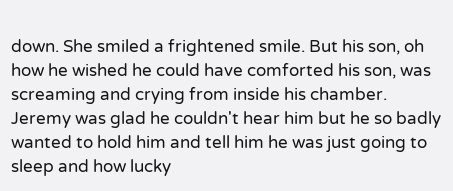down. She smiled a frightened smile. But his son, oh how he wished he could have comforted his son, was screaming and crying from inside his chamber. Jeremy was glad he couldn't hear him but he so badly wanted to hold him and tell him he was just going to sleep and how lucky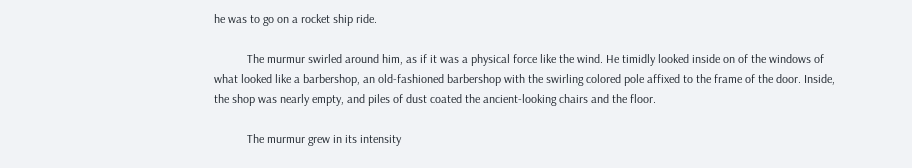he was to go on a rocket ship ride.

           The murmur swirled around him, as if it was a physical force like the wind. He timidly looked inside on of the windows of what looked like a barbershop, an old-fashioned barbershop with the swirling colored pole affixed to the frame of the door. Inside, the shop was nearly empty, and piles of dust coated the ancient-looking chairs and the floor.

           The murmur grew in its intensity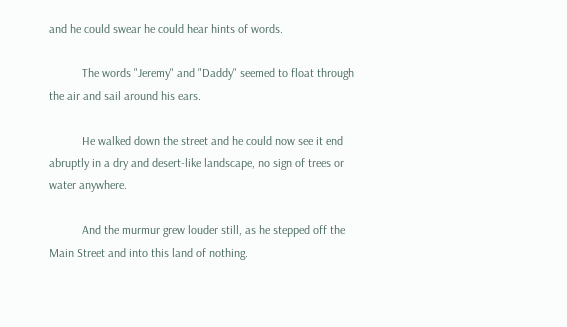and he could swear he could hear hints of words.

           The words "Jeremy" and "Daddy" seemed to float through the air and sail around his ears.

           He walked down the street and he could now see it end abruptly in a dry and desert-like landscape, no sign of trees or water anywhere.

           And the murmur grew louder still, as he stepped off the Main Street and into this land of nothing.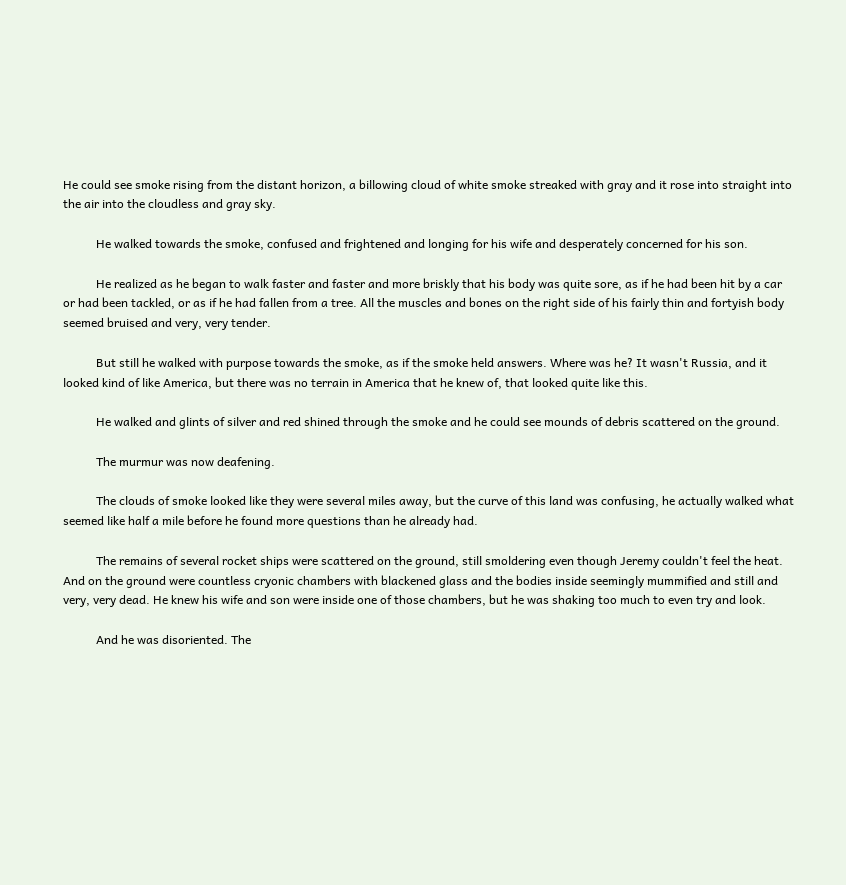He could see smoke rising from the distant horizon, a billowing cloud of white smoke streaked with gray and it rose into straight into the air into the cloudless and gray sky.

           He walked towards the smoke, confused and frightened and longing for his wife and desperately concerned for his son.

           He realized as he began to walk faster and faster and more briskly that his body was quite sore, as if he had been hit by a car or had been tackled, or as if he had fallen from a tree. All the muscles and bones on the right side of his fairly thin and fortyish body seemed bruised and very, very tender.

           But still he walked with purpose towards the smoke, as if the smoke held answers. Where was he? It wasn't Russia, and it looked kind of like America, but there was no terrain in America that he knew of, that looked quite like this.

           He walked and glints of silver and red shined through the smoke and he could see mounds of debris scattered on the ground.

           The murmur was now deafening.

           The clouds of smoke looked like they were several miles away, but the curve of this land was confusing, he actually walked what seemed like half a mile before he found more questions than he already had.

           The remains of several rocket ships were scattered on the ground, still smoldering even though Jeremy couldn't feel the heat. And on the ground were countless cryonic chambers with blackened glass and the bodies inside seemingly mummified and still and very, very dead. He knew his wife and son were inside one of those chambers, but he was shaking too much to even try and look.

           And he was disoriented. The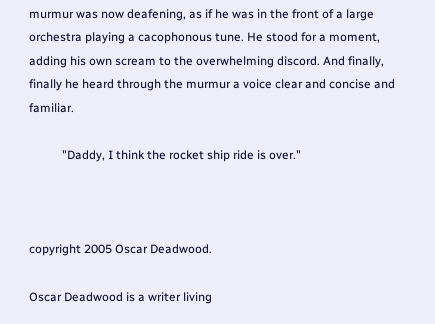murmur was now deafening, as if he was in the front of a large orchestra playing a cacophonous tune. He stood for a moment, adding his own scream to the overwhelming discord. And finally, finally he heard through the murmur a voice clear and concise and familiar.

           "Daddy, I think the rocket ship ride is over."



copyright 2005 Oscar Deadwood.

Oscar Deadwood is a writer living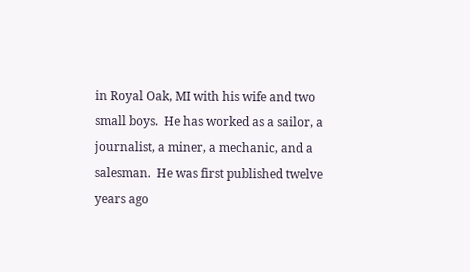in Royal Oak, MI with his wife and two small boys.  He has worked as a sailor, a journalist, a miner, a mechanic, and a salesman.  He was first published twelve years ago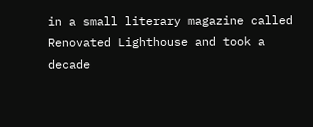in a small literary magazine called Renovated Lighthouse and took a decade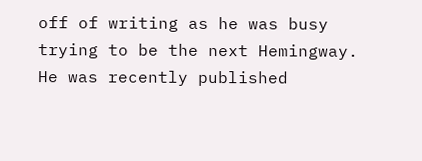off of writing as he was busy trying to be the next Hemingway.  He was recently published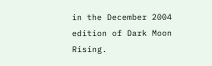in the December 2004 edition of Dark Moon Rising.